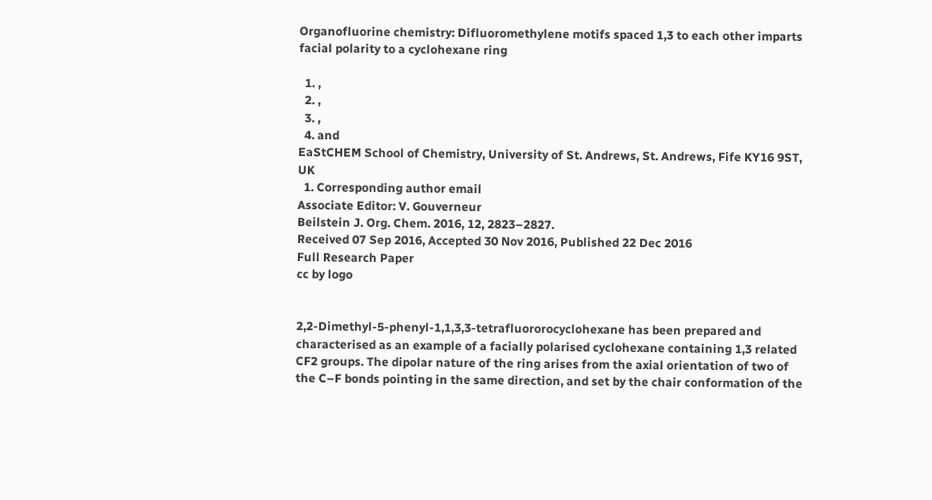Organofluorine chemistry: Difluoromethylene motifs spaced 1,3 to each other imparts facial polarity to a cyclohexane ring

  1. ,
  2. ,
  3. ,
  4. and
EaStCHEM School of Chemistry, University of St. Andrews, St. Andrews, Fife KY16 9ST, UK
  1. Corresponding author email
Associate Editor: V. Gouverneur
Beilstein J. Org. Chem. 2016, 12, 2823–2827.
Received 07 Sep 2016, Accepted 30 Nov 2016, Published 22 Dec 2016
Full Research Paper
cc by logo


2,2-Dimethyl-5-phenyl-1,1,3,3-tetrafluororocyclohexane has been prepared and characterised as an example of a facially polarised cyclohexane containing 1,3 related CF2 groups. The dipolar nature of the ring arises from the axial orientation of two of the C–F bonds pointing in the same direction, and set by the chair conformation of the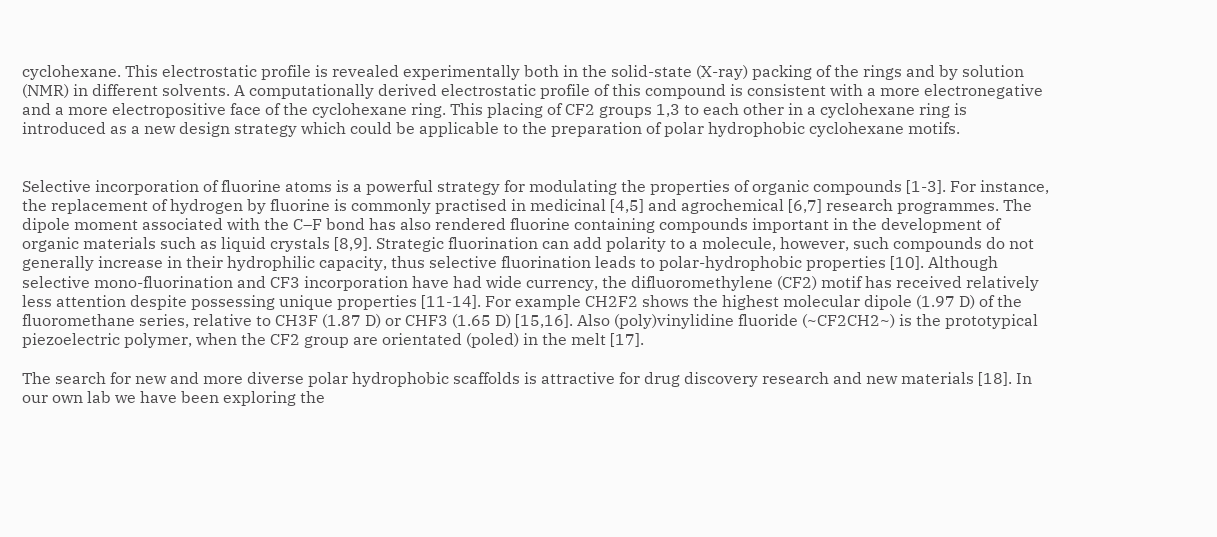cyclohexane. This electrostatic profile is revealed experimentally both in the solid-state (X-ray) packing of the rings and by solution (NMR) in different solvents. A computationally derived electrostatic profile of this compound is consistent with a more electronegative and a more electropositive face of the cyclohexane ring. This placing of CF2 groups 1,3 to each other in a cyclohexane ring is introduced as a new design strategy which could be applicable to the preparation of polar hydrophobic cyclohexane motifs.


Selective incorporation of fluorine atoms is a powerful strategy for modulating the properties of organic compounds [1-3]. For instance, the replacement of hydrogen by fluorine is commonly practised in medicinal [4,5] and agrochemical [6,7] research programmes. The dipole moment associated with the C–F bond has also rendered fluorine containing compounds important in the development of organic materials such as liquid crystals [8,9]. Strategic fluorination can add polarity to a molecule, however, such compounds do not generally increase in their hydrophilic capacity, thus selective fluorination leads to polar-hydrophobic properties [10]. Although selective mono-fluorination and CF3 incorporation have had wide currency, the difluoromethylene (CF2) motif has received relatively less attention despite possessing unique properties [11-14]. For example CH2F2 shows the highest molecular dipole (1.97 D) of the fluoromethane series, relative to CH3F (1.87 D) or CHF3 (1.65 D) [15,16]. Also (poly)vinylidine fluoride (~CF2CH2~) is the prototypical piezoelectric polymer, when the CF2 group are orientated (poled) in the melt [17].

The search for new and more diverse polar hydrophobic scaffolds is attractive for drug discovery research and new materials [18]. In our own lab we have been exploring the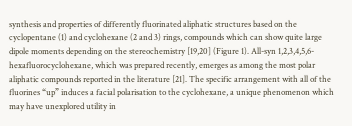synthesis and properties of differently fluorinated aliphatic structures based on the cyclopentane (1) and cyclohexane (2 and 3) rings, compounds which can show quite large dipole moments depending on the stereochemistry [19,20] (Figure 1). All-syn 1,2,3,4,5,6-hexafluorocyclohexane, which was prepared recently, emerges as among the most polar aliphatic compounds reported in the literature [21]. The specific arrangement with all of the fluorines “up” induces a facial polarisation to the cyclohexane, a unique phenomenon which may have unexplored utility in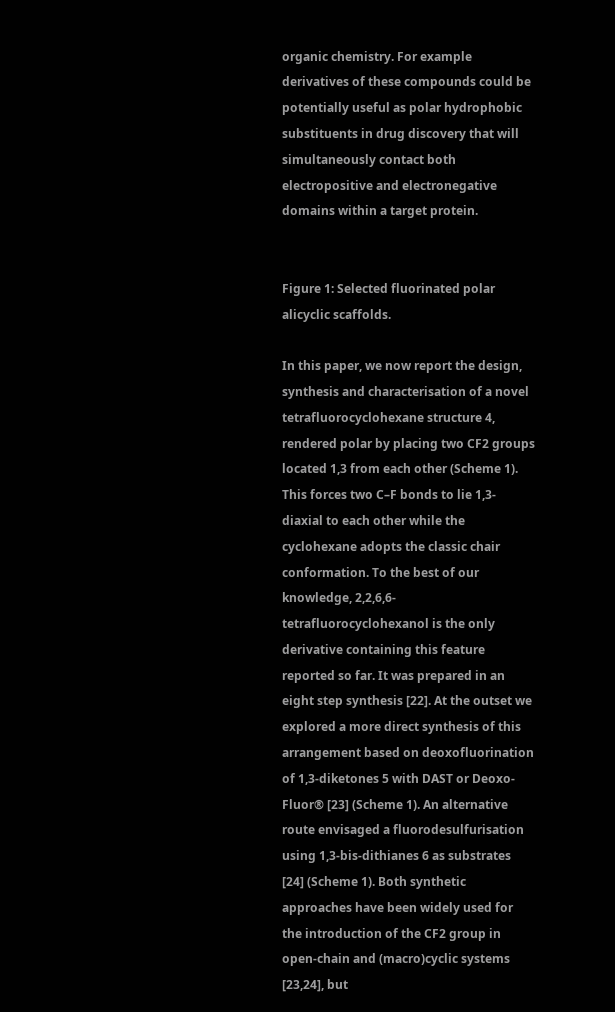organic chemistry. For example derivatives of these compounds could be potentially useful as polar hydrophobic substituents in drug discovery that will simultaneously contact both electropositive and electronegative domains within a target protein.


Figure 1: Selected fluorinated polar alicyclic scaffolds.

In this paper, we now report the design, synthesis and characterisation of a novel tetrafluorocyclohexane structure 4, rendered polar by placing two CF2 groups located 1,3 from each other (Scheme 1). This forces two C–F bonds to lie 1,3-diaxial to each other while the cyclohexane adopts the classic chair conformation. To the best of our knowledge, 2,2,6,6-tetrafluorocyclohexanol is the only derivative containing this feature reported so far. It was prepared in an eight step synthesis [22]. At the outset we explored a more direct synthesis of this arrangement based on deoxofluorination of 1,3-diketones 5 with DAST or Deoxo-Fluor® [23] (Scheme 1). An alternative route envisaged a fluorodesulfurisation using 1,3-bis-dithianes 6 as substrates [24] (Scheme 1). Both synthetic approaches have been widely used for the introduction of the CF2 group in open-chain and (macro)cyclic systems [23,24], but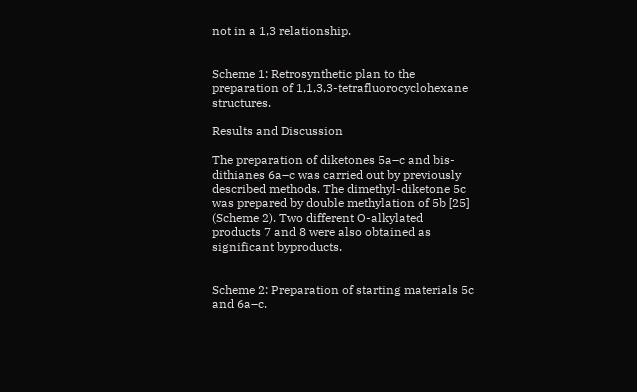not in a 1,3 relationship.


Scheme 1: Retrosynthetic plan to the preparation of 1,1,3,3-tetrafluorocyclohexane structures.

Results and Discussion

The preparation of diketones 5a–c and bis-dithianes 6a–c was carried out by previously described methods. The dimethyl-diketone 5c was prepared by double methylation of 5b [25] (Scheme 2). Two different O-alkylated products 7 and 8 were also obtained as significant byproducts.


Scheme 2: Preparation of starting materials 5c and 6a–c.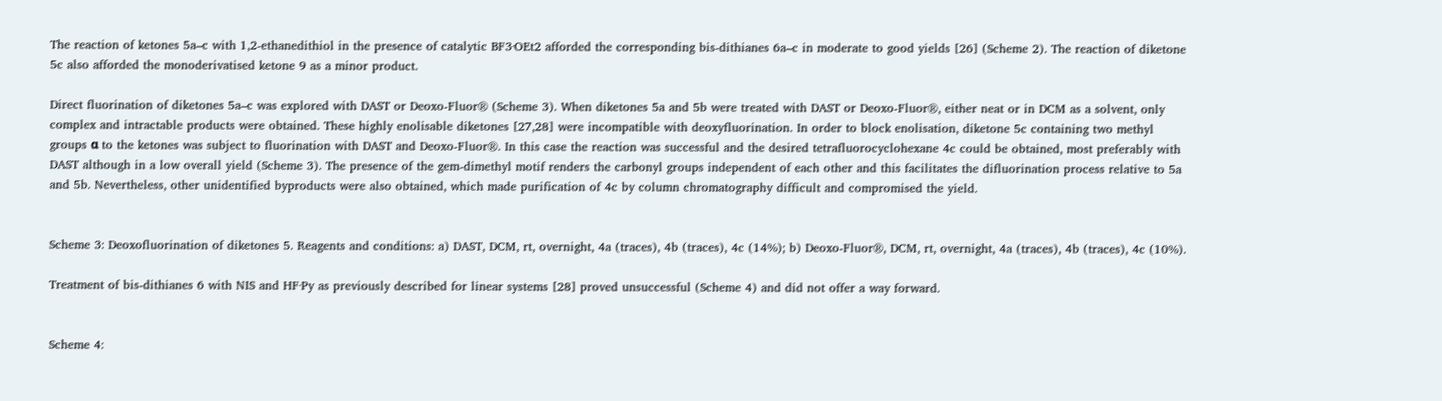The reaction of ketones 5a–c with 1,2-ethanedithiol in the presence of catalytic BF3·OEt2 afforded the corresponding bis-dithianes 6a–c in moderate to good yields [26] (Scheme 2). The reaction of diketone 5c also afforded the monoderivatised ketone 9 as a minor product.

Direct fluorination of diketones 5a–c was explored with DAST or Deoxo-Fluor® (Scheme 3). When diketones 5a and 5b were treated with DAST or Deoxo-Fluor®, either neat or in DCM as a solvent, only complex and intractable products were obtained. These highly enolisable diketones [27,28] were incompatible with deoxyfluorination. In order to block enolisation, diketone 5c containing two methyl groups α to the ketones was subject to fluorination with DAST and Deoxo-Fluor®. In this case the reaction was successful and the desired tetrafluorocyclohexane 4c could be obtained, most preferably with DAST although in a low overall yield (Scheme 3). The presence of the gem-dimethyl motif renders the carbonyl groups independent of each other and this facilitates the difluorination process relative to 5a and 5b. Nevertheless, other unidentified byproducts were also obtained, which made purification of 4c by column chromatography difficult and compromised the yield.


Scheme 3: Deoxofluorination of diketones 5. Reagents and conditions: a) DAST, DCM, rt, overnight, 4a (traces), 4b (traces), 4c (14%); b) Deoxo-Fluor®, DCM, rt, overnight, 4a (traces), 4b (traces), 4c (10%).

Treatment of bis-dithianes 6 with NIS and HF·Py as previously described for linear systems [28] proved unsuccessful (Scheme 4) and did not offer a way forward.


Scheme 4: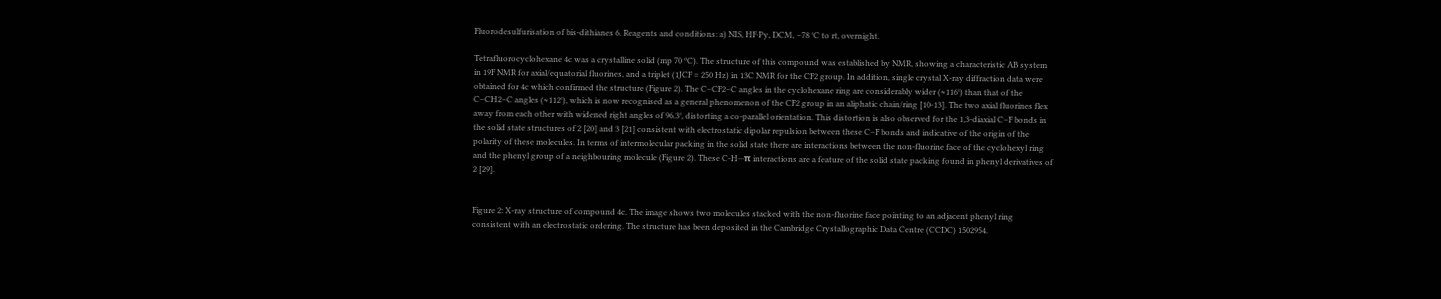Fluorodesulfurisation of bis-dithianes 6. Reagents and conditions: a) NIS, HF·Py, DCM, −78 °C to rt, overnight.

Tetrafluorocyclohexane 4c was a crystalline solid (mp 70 ºC). The structure of this compound was established by NMR, showing a characteristic AB system in 19F NMR for axial/equatorial fluorines, and a triplet (1JCF = 250 Hz) in 13C NMR for the CF2 group. In addition, single crystal X-ray diffraction data were obtained for 4c which confirmed the structure (Figure 2). The C–CF2–C angles in the cyclohexane ring are considerably wider (≈116°) than that of the C–CH2–C angles (≈112°), which is now recognised as a general phenomenon of the CF2 group in an aliphatic chain/ring [10-13]. The two axial fluorines flex away from each other with widened right angles of 96.3°, distorting a co-parallel orientation. This distortion is also observed for the 1,3-diaxial C–F bonds in the solid state structures of 2 [20] and 3 [21] consistent with electrostatic dipolar repulsion between these C–F bonds and indicative of the origin of the polarity of these molecules. In terms of intermolecular packing in the solid state there are interactions between the non-fluorine face of the cyclohexyl ring and the phenyl group of a neighbouring molecule (Figure 2). These C-H···π interactions are a feature of the solid state packing found in phenyl derivatives of 2 [29].


Figure 2: X-ray structure of compound 4c. The image shows two molecules stacked with the non-fluorine face pointing to an adjacent phenyl ring consistent with an electrostatic ordering. The structure has been deposited in the Cambridge Crystallographic Data Centre (CCDC) 1502954.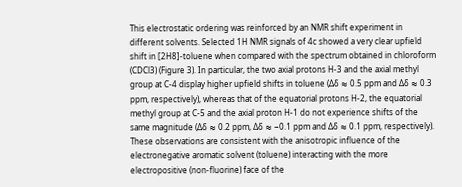This electrostatic ordering was reinforced by an NMR shift experiment in different solvents. Selected 1H NMR signals of 4c showed a very clear upfield shift in [2H8]-toluene when compared with the spectrum obtained in chloroform (CDCl3) (Figure 3). In particular, the two axial protons H-3 and the axial methyl group at C-4 display higher upfield shifts in toluene (Δδ ≈ 0.5 ppm and Δδ ≈ 0.3 ppm, respectively), whereas that of the equatorial protons H-2, the equatorial methyl group at C-5 and the axial proton H-1 do not experience shifts of the same magnitude (Δδ ≈ 0.2 ppm, Δδ ≈ −0.1 ppm and Δδ ≈ 0.1 ppm, respectively). These observations are consistent with the anisotropic influence of the electronegative aromatic solvent (toluene) interacting with the more electropositive (non-fluorine) face of the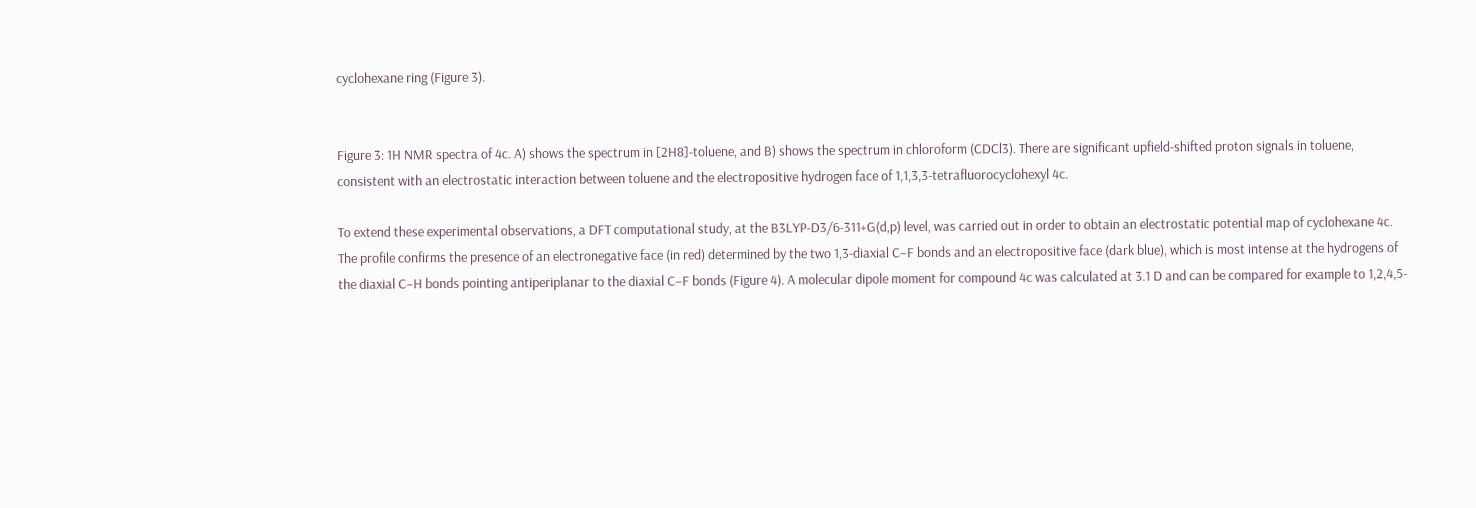cyclohexane ring (Figure 3).


Figure 3: 1H NMR spectra of 4c. A) shows the spectrum in [2H8]-toluene, and B) shows the spectrum in chloroform (CDCl3). There are significant upfield-shifted proton signals in toluene, consistent with an electrostatic interaction between toluene and the electropositive hydrogen face of 1,1,3,3-tetrafluorocyclohexyl 4c.

To extend these experimental observations, a DFT computational study, at the B3LYP-D3/6-311+G(d,p) level, was carried out in order to obtain an electrostatic potential map of cyclohexane 4c. The profile confirms the presence of an electronegative face (in red) determined by the two 1,3-diaxial C–F bonds and an electropositive face (dark blue), which is most intense at the hydrogens of the diaxial C–H bonds pointing antiperiplanar to the diaxial C–F bonds (Figure 4). A molecular dipole moment for compound 4c was calculated at 3.1 D and can be compared for example to 1,2,4,5-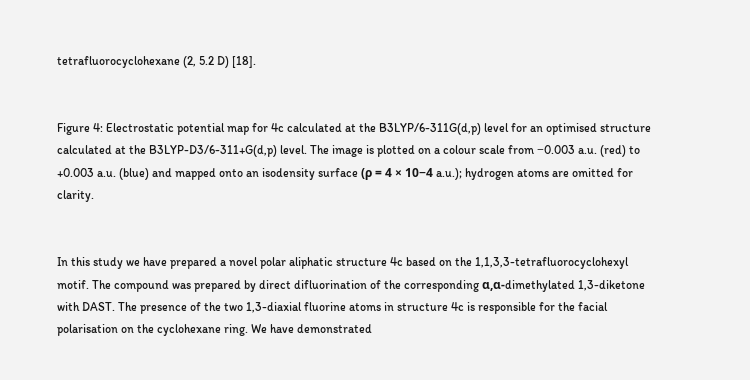tetrafluorocyclohexane (2, 5.2 D) [18].


Figure 4: Electrostatic potential map for 4c calculated at the B3LYP/6-311G(d,p) level for an optimised structure calculated at the B3LYP-D3/6-311+G(d,p) level. The image is plotted on a colour scale from −0.003 a.u. (red) to +0.003 a.u. (blue) and mapped onto an isodensity surface (ρ = 4 × 10−4 a.u.); hydrogen atoms are omitted for clarity.


In this study we have prepared a novel polar aliphatic structure 4c based on the 1,1,3,3-tetrafluorocyclohexyl motif. The compound was prepared by direct difluorination of the corresponding α,α-dimethylated 1,3-diketone with DAST. The presence of the two 1,3-diaxial fluorine atoms in structure 4c is responsible for the facial polarisation on the cyclohexane ring. We have demonstrated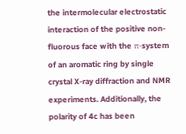the intermolecular electrostatic interaction of the positive non-fluorous face with the π-system of an aromatic ring by single crystal X-ray diffraction and NMR experiments. Additionally, the polarity of 4c has been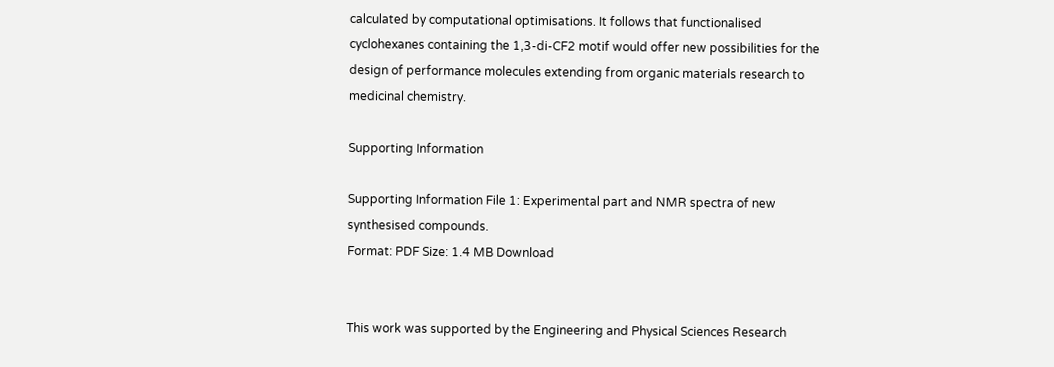calculated by computational optimisations. It follows that functionalised cyclohexanes containing the 1,3-di-CF2 motif would offer new possibilities for the design of performance molecules extending from organic materials research to medicinal chemistry.

Supporting Information

Supporting Information File 1: Experimental part and NMR spectra of new synthesised compounds.
Format: PDF Size: 1.4 MB Download


This work was supported by the Engineering and Physical Sciences Research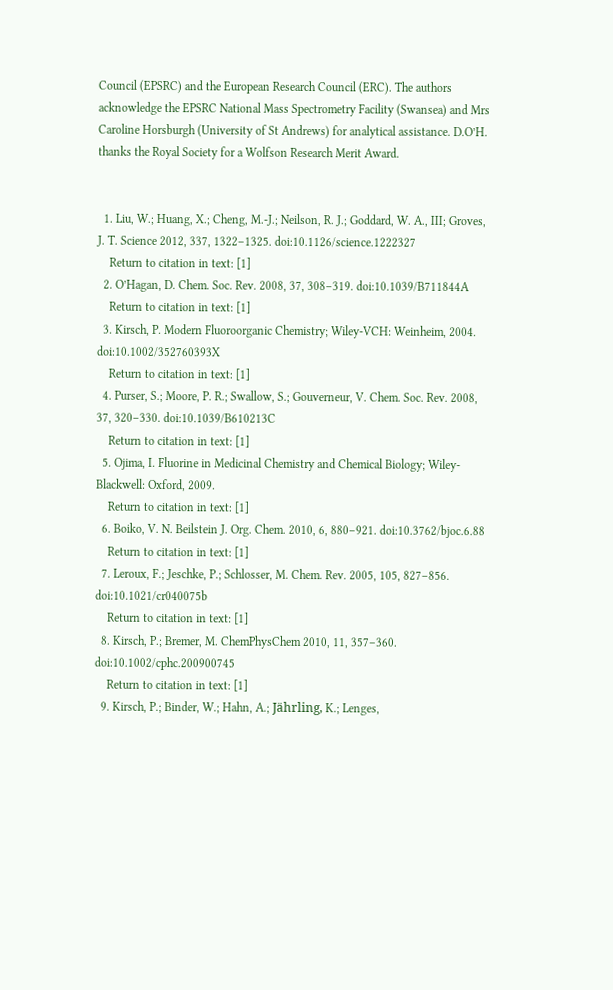Council (EPSRC) and the European Research Council (ERC). The authors acknowledge the EPSRC National Mass Spectrometry Facility (Swansea) and Mrs Caroline Horsburgh (University of St Andrews) for analytical assistance. D.O’H. thanks the Royal Society for a Wolfson Research Merit Award.


  1. Liu, W.; Huang, X.; Cheng, M.-J.; Neilson, R. J.; Goddard, W. A., III; Groves, J. T. Science 2012, 337, 1322–1325. doi:10.1126/science.1222327
    Return to citation in text: [1]
  2. O’Hagan, D. Chem. Soc. Rev. 2008, 37, 308–319. doi:10.1039/B711844A
    Return to citation in text: [1]
  3. Kirsch, P. Modern Fluoroorganic Chemistry; Wiley-VCH: Weinheim, 2004. doi:10.1002/352760393X
    Return to citation in text: [1]
  4. Purser, S.; Moore, P. R.; Swallow, S.; Gouverneur, V. Chem. Soc. Rev. 2008, 37, 320–330. doi:10.1039/B610213C
    Return to citation in text: [1]
  5. Ojima, I. Fluorine in Medicinal Chemistry and Chemical Biology; Wiley-Blackwell: Oxford, 2009.
    Return to citation in text: [1]
  6. Boiko, V. N. Beilstein J. Org. Chem. 2010, 6, 880–921. doi:10.3762/bjoc.6.88
    Return to citation in text: [1]
  7. Leroux, F.; Jeschke, P.; Schlosser, M. Chem. Rev. 2005, 105, 827–856. doi:10.1021/cr040075b
    Return to citation in text: [1]
  8. Kirsch, P.; Bremer, M. ChemPhysChem 2010, 11, 357–360. doi:10.1002/cphc.200900745
    Return to citation in text: [1]
  9. Kirsch, P.; Binder, W.; Hahn, A.; Jährling, K.; Lenges,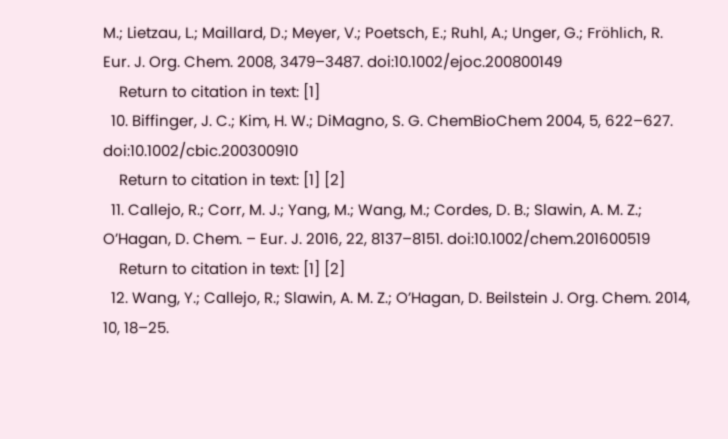M.; Lietzau, L.; Maillard, D.; Meyer, V.; Poetsch, E.; Ruhl, A.; Unger, G.; Fröhlich, R. Eur. J. Org. Chem. 2008, 3479–3487. doi:10.1002/ejoc.200800149
    Return to citation in text: [1]
  10. Biffinger, J. C.; Kim, H. W.; DiMagno, S. G. ChemBioChem 2004, 5, 622–627. doi:10.1002/cbic.200300910
    Return to citation in text: [1] [2]
  11. Callejo, R.; Corr, M. J.; Yang, M.; Wang, M.; Cordes, D. B.; Slawin, A. M. Z.; O’Hagan, D. Chem. – Eur. J. 2016, 22, 8137–8151. doi:10.1002/chem.201600519
    Return to citation in text: [1] [2]
  12. Wang, Y.; Callejo, R.; Slawin, A. M. Z.; O’Hagan, D. Beilstein J. Org. Chem. 2014, 10, 18–25.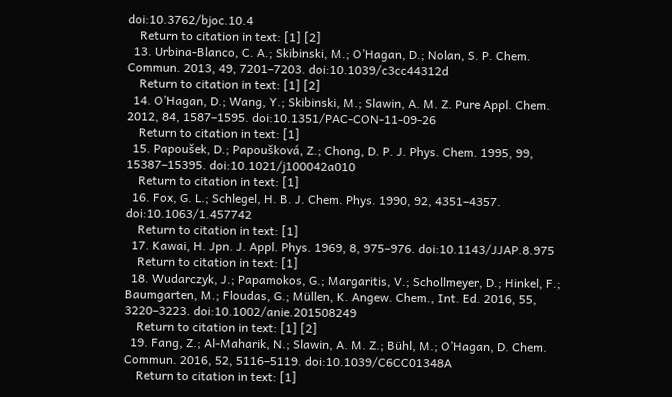doi:10.3762/bjoc.10.4
    Return to citation in text: [1] [2]
  13. Urbina-Blanco, C. A.; Skibinski, M.; O’Hagan, D.; Nolan, S. P. Chem. Commun. 2013, 49, 7201–7203. doi:10.1039/c3cc44312d
    Return to citation in text: [1] [2]
  14. O’Hagan, D.; Wang, Y.; Skibinski, M.; Slawin, A. M. Z. Pure Appl. Chem. 2012, 84, 1587–1595. doi:10.1351/PAC-CON-11-09-26
    Return to citation in text: [1]
  15. Papoušek, D.; Papoušková, Z.; Chong, D. P. J. Phys. Chem. 1995, 99, 15387–15395. doi:10.1021/j100042a010
    Return to citation in text: [1]
  16. Fox, G. L.; Schlegel, H. B. J. Chem. Phys. 1990, 92, 4351–4357. doi:10.1063/1.457742
    Return to citation in text: [1]
  17. Kawai, H. Jpn. J. Appl. Phys. 1969, 8, 975–976. doi:10.1143/JJAP.8.975
    Return to citation in text: [1]
  18. Wudarczyk, J.; Papamokos, G.; Margaritis, V.; Schollmeyer, D.; Hinkel, F.; Baumgarten, M.; Floudas, G.; Müllen, K. Angew. Chem., Int. Ed. 2016, 55, 3220–3223. doi:10.1002/anie.201508249
    Return to citation in text: [1] [2]
  19. Fang, Z.; Al-Maharik, N.; Slawin, A. M. Z.; Bühl, M.; O’Hagan, D. Chem. Commun. 2016, 52, 5116–5119. doi:10.1039/C6CC01348A
    Return to citation in text: [1]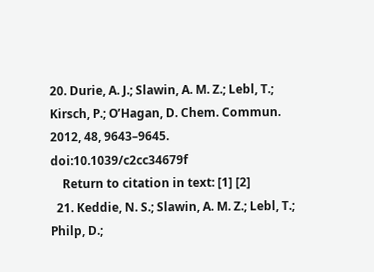20. Durie, A. J.; Slawin, A. M. Z.; Lebl, T.; Kirsch, P.; O’Hagan, D. Chem. Commun. 2012, 48, 9643–9645. doi:10.1039/c2cc34679f
    Return to citation in text: [1] [2]
  21. Keddie, N. S.; Slawin, A. M. Z.; Lebl, T.; Philp, D.;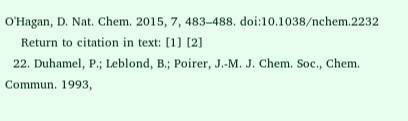O'Hagan, D. Nat. Chem. 2015, 7, 483–488. doi:10.1038/nchem.2232
    Return to citation in text: [1] [2]
  22. Duhamel, P.; Leblond, B.; Poirer, J.-M. J. Chem. Soc., Chem. Commun. 1993,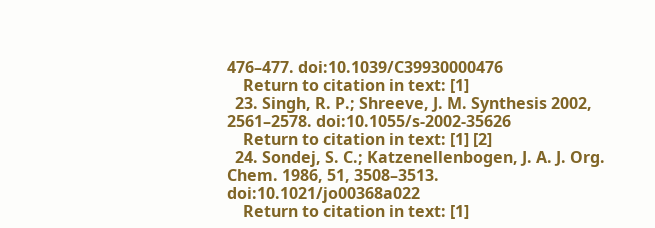476–477. doi:10.1039/C39930000476
    Return to citation in text: [1]
  23. Singh, R. P.; Shreeve, J. M. Synthesis 2002, 2561–2578. doi:10.1055/s-2002-35626
    Return to citation in text: [1] [2]
  24. Sondej, S. C.; Katzenellenbogen, J. A. J. Org. Chem. 1986, 51, 3508–3513. doi:10.1021/jo00368a022
    Return to citation in text: [1]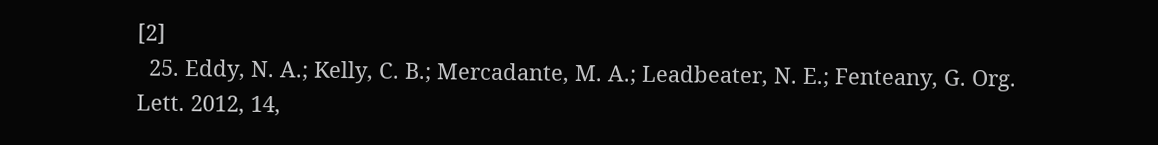[2]
  25. Eddy, N. A.; Kelly, C. B.; Mercadante, M. A.; Leadbeater, N. E.; Fenteany, G. Org. Lett. 2012, 14,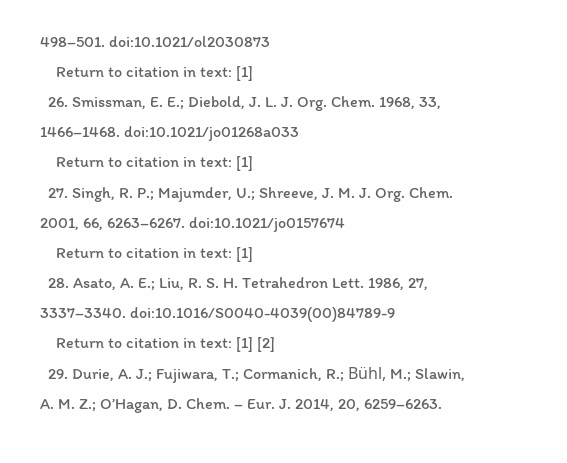498–501. doi:10.1021/ol2030873
    Return to citation in text: [1]
  26. Smissman, E. E.; Diebold, J. L. J. Org. Chem. 1968, 33, 1466–1468. doi:10.1021/jo01268a033
    Return to citation in text: [1]
  27. Singh, R. P.; Majumder, U.; Shreeve, J. M. J. Org. Chem. 2001, 66, 6263–6267. doi:10.1021/jo0157674
    Return to citation in text: [1]
  28. Asato, A. E.; Liu, R. S. H. Tetrahedron Lett. 1986, 27, 3337–3340. doi:10.1016/S0040-4039(00)84789-9
    Return to citation in text: [1] [2]
  29. Durie, A. J.; Fujiwara, T.; Cormanich, R.; Bühl, M.; Slawin, A. M. Z.; O’Hagan, D. Chem. – Eur. J. 2014, 20, 6259–6263.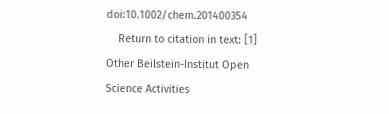doi:10.1002/chem.201400354
    Return to citation in text: [1]
Other Beilstein-Institut Open Science Activities